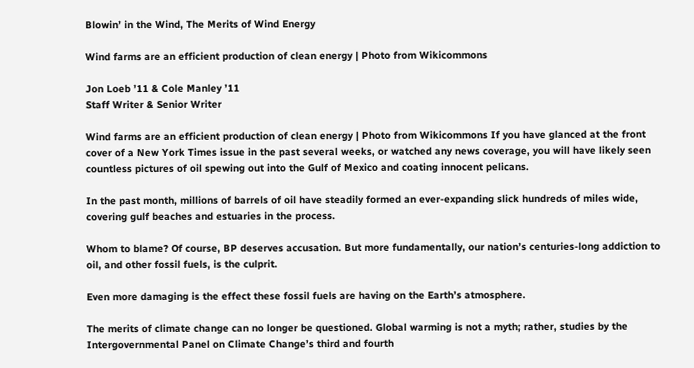Blowin’ in the Wind, The Merits of Wind Energy

Wind farms are an efficient production of clean energy | Photo from Wikicommons

Jon Loeb ’11 & Cole Manley ’11
Staff Writer & Senior Writer

Wind farms are an efficient production of clean energy | Photo from Wikicommons If you have glanced at the front cover of a New York Times issue in the past several weeks, or watched any news coverage, you will have likely seen countless pictures of oil spewing out into the Gulf of Mexico and coating innocent pelicans.

In the past month, millions of barrels of oil have steadily formed an ever-expanding slick hundreds of miles wide, covering gulf beaches and estuaries in the process.

Whom to blame? Of course, BP deserves accusation. But more fundamentally, our nation’s centuries-long addiction to oil, and other fossil fuels, is the culprit.

Even more damaging is the effect these fossil fuels are having on the Earth’s atmosphere.

The merits of climate change can no longer be questioned. Global warming is not a myth; rather, studies by the Intergovernmental Panel on Climate Change’s third and fourth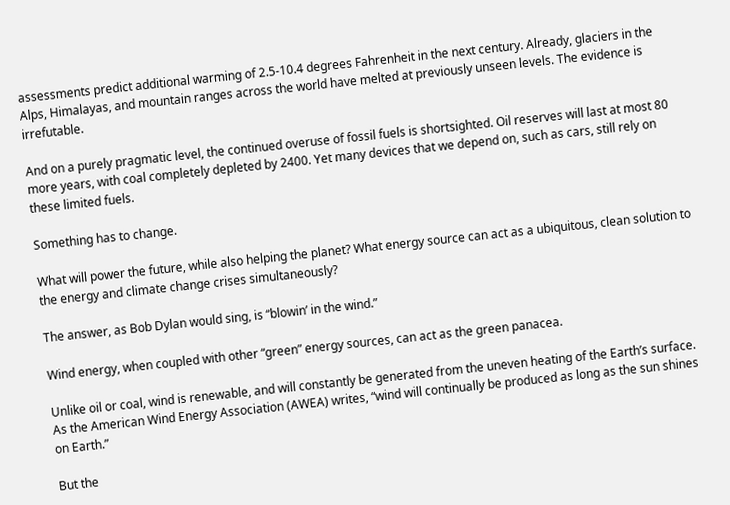assessments predict additional warming of 2.5-10.4 degrees Fahrenheit in the next century. Already, glaciers in the Alps, Himalayas, and mountain ranges across the world have melted at previously unseen levels. The evidence is irrefutable.

And on a purely pragmatic level, the continued overuse of fossil fuels is shortsighted. Oil reserves will last at most 80 more years, with coal completely depleted by 2400. Yet many devices that we depend on, such as cars, still rely on these limited fuels.

Something has to change.

What will power the future, while also helping the planet? What energy source can act as a ubiquitous, clean solution to the energy and climate change crises simultaneously?

The answer, as Bob Dylan would sing, is “blowin’ in the wind.”

Wind energy, when coupled with other “green” energy sources, can act as the green panacea.

Unlike oil or coal, wind is renewable, and will constantly be generated from the uneven heating of the Earth’s surface. As the American Wind Energy Association (AWEA) writes, “wind will continually be produced as long as the sun shines on Earth.”

But the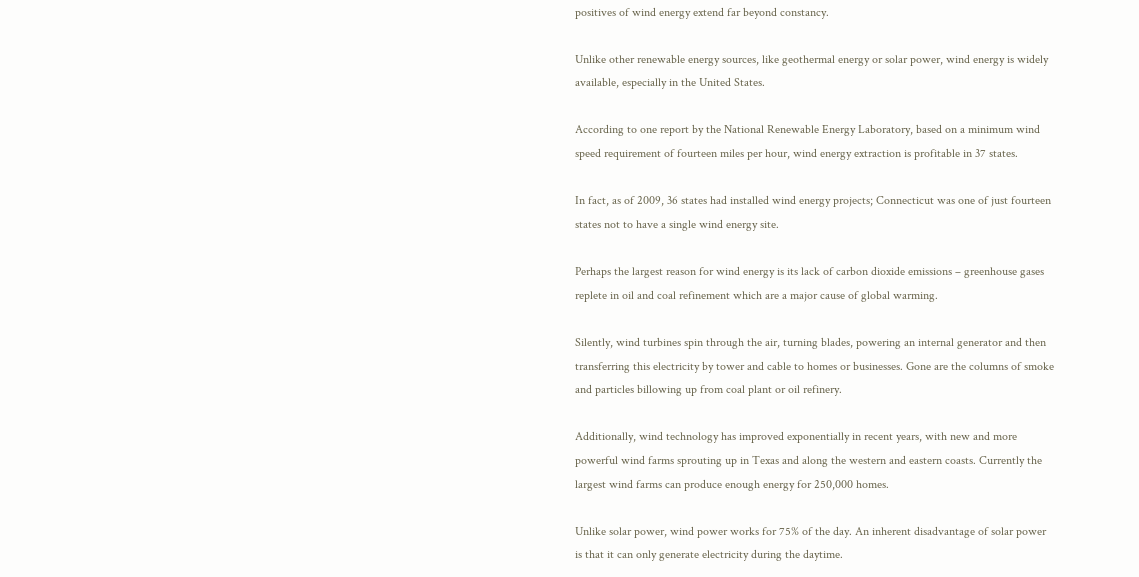positives of wind energy extend far beyond constancy.

Unlike other renewable energy sources, like geothermal energy or solar power, wind energy is widely available, especially in the United States.

According to one report by the National Renewable Energy Laboratory, based on a minimum wind speed requirement of fourteen miles per hour, wind energy extraction is profitable in 37 states.

In fact, as of 2009, 36 states had installed wind energy projects; Connecticut was one of just fourteen states not to have a single wind energy site.

Perhaps the largest reason for wind energy is its lack of carbon dioxide emissions – greenhouse gases replete in oil and coal refinement which are a major cause of global warming.

Silently, wind turbines spin through the air, turning blades, powering an internal generator and then transferring this electricity by tower and cable to homes or businesses. Gone are the columns of smoke and particles billowing up from coal plant or oil refinery.

Additionally, wind technology has improved exponentially in recent years, with new and more powerful wind farms sprouting up in Texas and along the western and eastern coasts. Currently the largest wind farms can produce enough energy for 250,000 homes.

Unlike solar power, wind power works for 75% of the day. An inherent disadvantage of solar power is that it can only generate electricity during the daytime.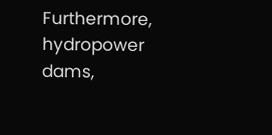Furthermore, hydropower dams,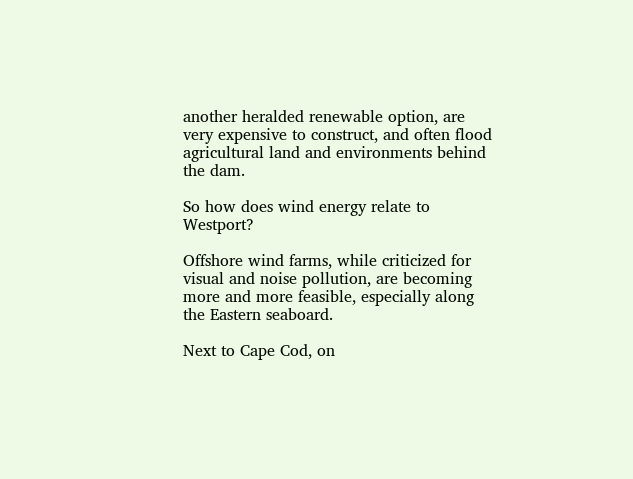another heralded renewable option, are very expensive to construct, and often flood agricultural land and environments behind the dam.

So how does wind energy relate to Westport?

Offshore wind farms, while criticized for visual and noise pollution, are becoming more and more feasible, especially along the Eastern seaboard.

Next to Cape Cod, on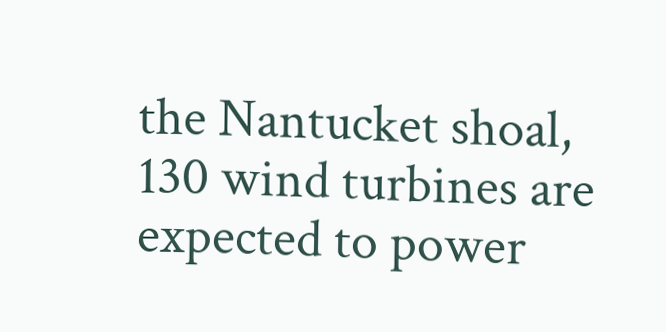the Nantucket shoal, 130 wind turbines are expected to power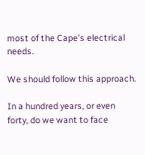most of the Cape’s electrical needs.

We should follow this approach.

In a hundred years, or even forty, do we want to face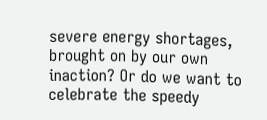severe energy shortages, brought on by our own inaction? Or do we want to celebrate the speedy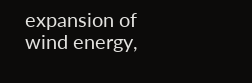expansion of wind energy,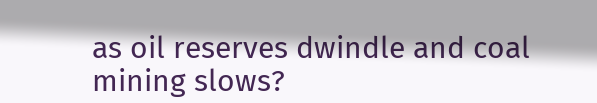as oil reserves dwindle and coal mining slows?